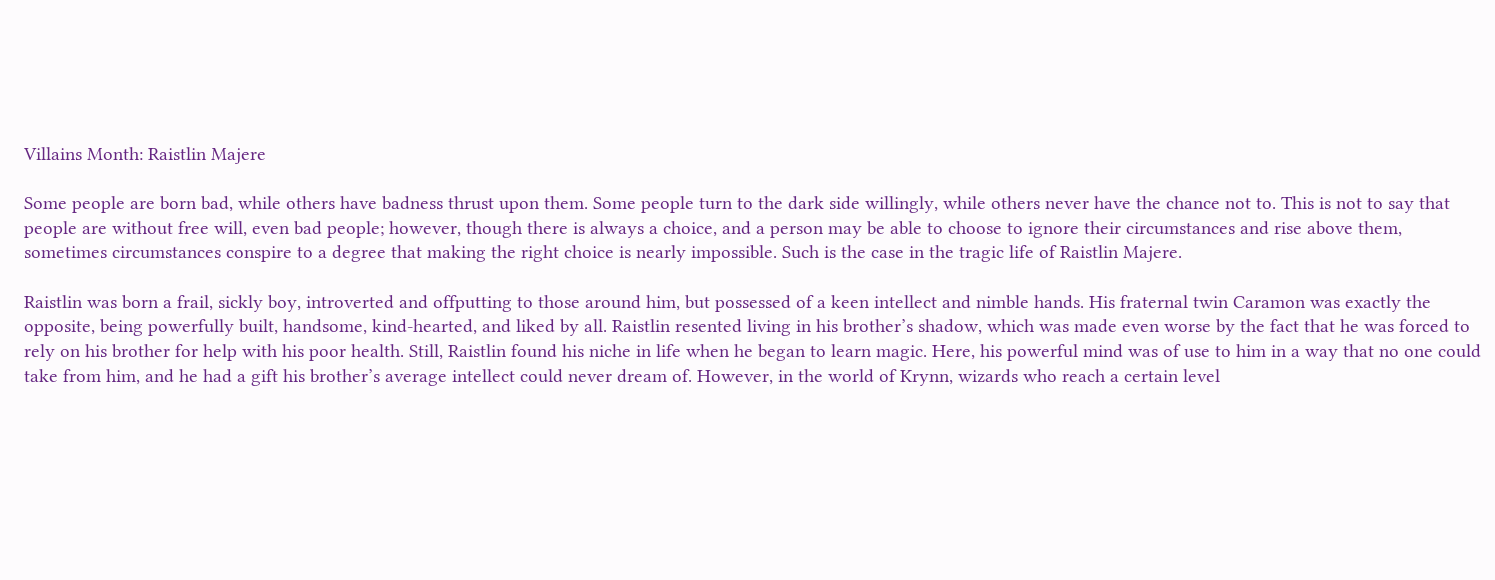Villains Month: Raistlin Majere

Some people are born bad, while others have badness thrust upon them. Some people turn to the dark side willingly, while others never have the chance not to. This is not to say that people are without free will, even bad people; however, though there is always a choice, and a person may be able to choose to ignore their circumstances and rise above them, sometimes circumstances conspire to a degree that making the right choice is nearly impossible. Such is the case in the tragic life of Raistlin Majere.

Raistlin was born a frail, sickly boy, introverted and offputting to those around him, but possessed of a keen intellect and nimble hands. His fraternal twin Caramon was exactly the opposite, being powerfully built, handsome, kind-hearted, and liked by all. Raistlin resented living in his brother’s shadow, which was made even worse by the fact that he was forced to rely on his brother for help with his poor health. Still, Raistlin found his niche in life when he began to learn magic. Here, his powerful mind was of use to him in a way that no one could take from him, and he had a gift his brother’s average intellect could never dream of. However, in the world of Krynn, wizards who reach a certain level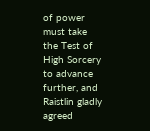of power must take the Test of High Sorcery to advance further, and Raistlin gladly agreed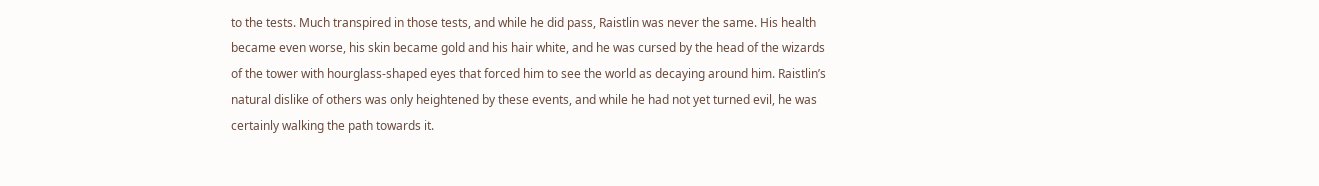to the tests. Much transpired in those tests, and while he did pass, Raistlin was never the same. His health became even worse, his skin became gold and his hair white, and he was cursed by the head of the wizards of the tower with hourglass-shaped eyes that forced him to see the world as decaying around him. Raistlin’s natural dislike of others was only heightened by these events, and while he had not yet turned evil, he was certainly walking the path towards it.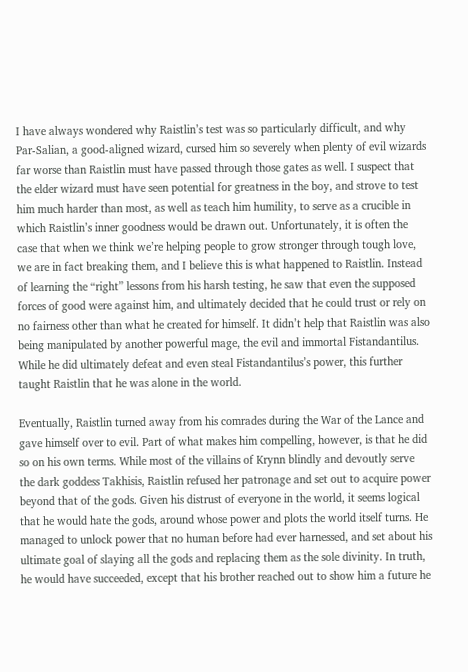I have always wondered why Raistlin’s test was so particularly difficult, and why Par-Salian, a good-aligned wizard, cursed him so severely when plenty of evil wizards far worse than Raistlin must have passed through those gates as well. I suspect that the elder wizard must have seen potential for greatness in the boy, and strove to test him much harder than most, as well as teach him humility, to serve as a crucible in which Raistlin’s inner goodness would be drawn out. Unfortunately, it is often the case that when we think we’re helping people to grow stronger through tough love, we are in fact breaking them, and I believe this is what happened to Raistlin. Instead of learning the “right” lessons from his harsh testing, he saw that even the supposed forces of good were against him, and ultimately decided that he could trust or rely on no fairness other than what he created for himself. It didn’t help that Raistlin was also being manipulated by another powerful mage, the evil and immortal Fistandantilus. While he did ultimately defeat and even steal Fistandantilus’s power, this further taught Raistlin that he was alone in the world.

Eventually, Raistlin turned away from his comrades during the War of the Lance and gave himself over to evil. Part of what makes him compelling, however, is that he did so on his own terms. While most of the villains of Krynn blindly and devoutly serve the dark goddess Takhisis, Raistlin refused her patronage and set out to acquire power beyond that of the gods. Given his distrust of everyone in the world, it seems logical that he would hate the gods, around whose power and plots the world itself turns. He managed to unlock power that no human before had ever harnessed, and set about his ultimate goal of slaying all the gods and replacing them as the sole divinity. In truth, he would have succeeded, except that his brother reached out to show him a future he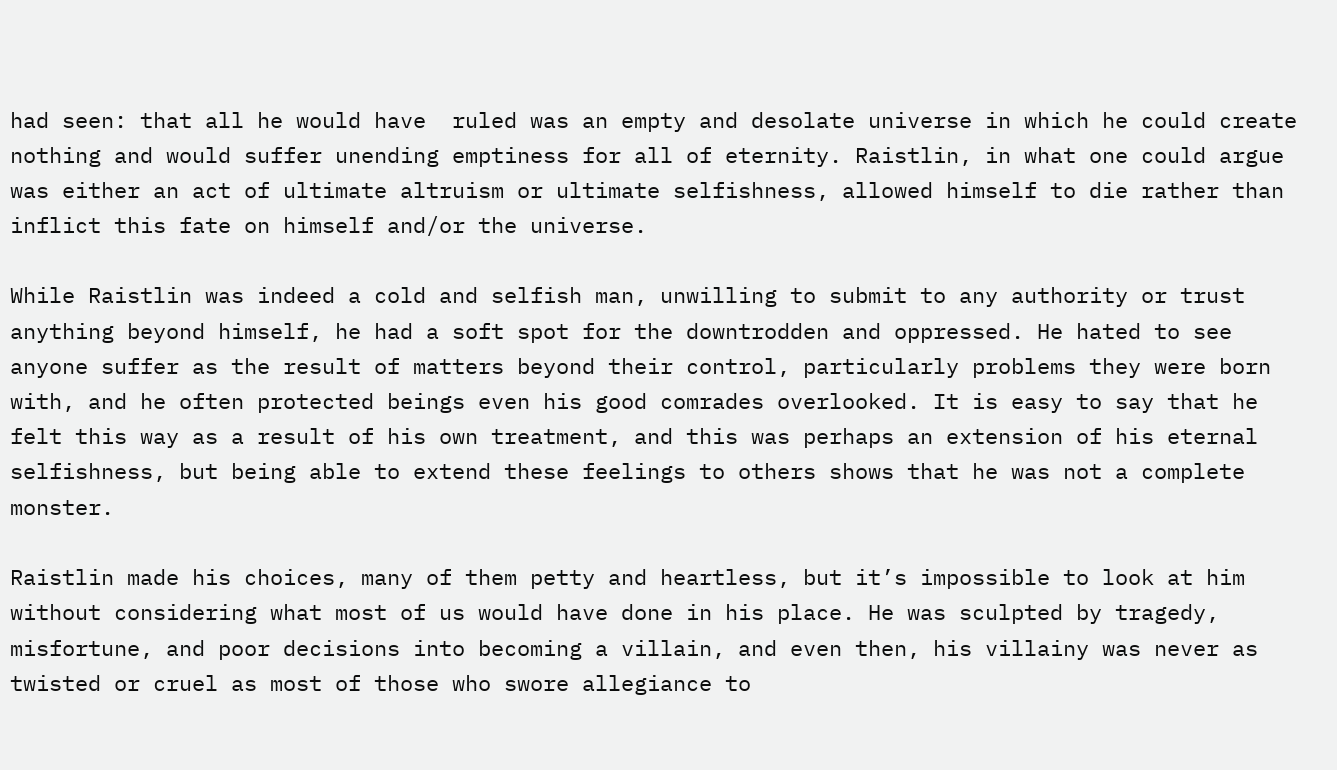had seen: that all he would have  ruled was an empty and desolate universe in which he could create nothing and would suffer unending emptiness for all of eternity. Raistlin, in what one could argue was either an act of ultimate altruism or ultimate selfishness, allowed himself to die rather than inflict this fate on himself and/or the universe.

While Raistlin was indeed a cold and selfish man, unwilling to submit to any authority or trust anything beyond himself, he had a soft spot for the downtrodden and oppressed. He hated to see anyone suffer as the result of matters beyond their control, particularly problems they were born with, and he often protected beings even his good comrades overlooked. It is easy to say that he felt this way as a result of his own treatment, and this was perhaps an extension of his eternal selfishness, but being able to extend these feelings to others shows that he was not a complete monster.

Raistlin made his choices, many of them petty and heartless, but it’s impossible to look at him without considering what most of us would have done in his place. He was sculpted by tragedy, misfortune, and poor decisions into becoming a villain, and even then, his villainy was never as twisted or cruel as most of those who swore allegiance to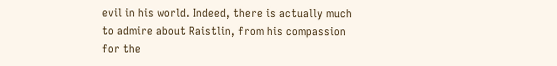evil in his world. Indeed, there is actually much to admire about Raistlin, from his compassion for the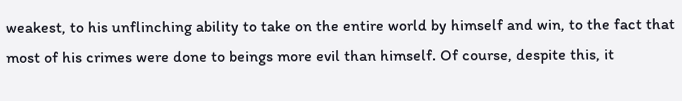weakest, to his unflinching ability to take on the entire world by himself and win, to the fact that most of his crimes were done to beings more evil than himself. Of course, despite this, it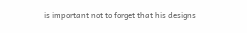is important not to forget that his designs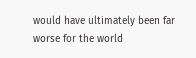would have ultimately been far worse for the world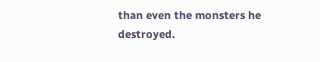than even the monsters he destroyed.